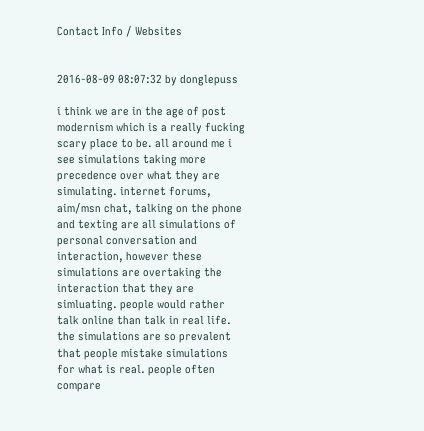Contact Info / Websites


2016-08-09 08:07:32 by donglepuss

i think we are in the age of post modernism which is a really fucking scary place to be. all around me i see simulations taking more precedence over what they are simulating. internet forums, aim/msn chat, talking on the phone and texting are all simulations of personal conversation and interaction, however these simulations are overtaking the interaction that they are simluating. people would rather talk online than talk in real life. the simulations are so prevalent that people mistake simulations for what is real. people often compare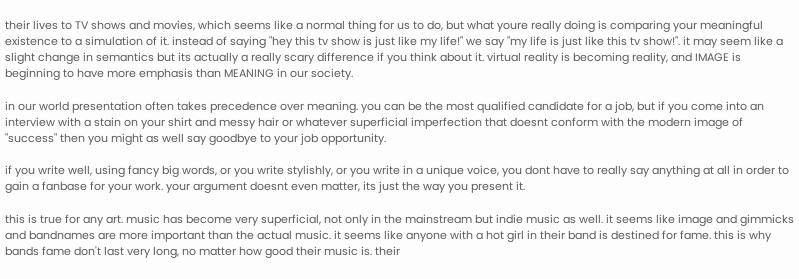their lives to TV shows and movies, which seems like a normal thing for us to do, but what youre really doing is comparing your meaningful existence to a simulation of it. instead of saying "hey this tv show is just like my life!" we say "my life is just like this tv show!". it may seem like a slight change in semantics but its actually a really scary difference if you think about it. virtual reality is becoming reality, and IMAGE is beginning to have more emphasis than MEANING in our society.

in our world presentation often takes precedence over meaning. you can be the most qualified candidate for a job, but if you come into an interview with a stain on your shirt and messy hair or whatever superficial imperfection that doesnt conform with the modern image of "success" then you might as well say goodbye to your job opportunity.

if you write well, using fancy big words, or you write stylishly, or you write in a unique voice, you dont have to really say anything at all in order to gain a fanbase for your work. your argument doesnt even matter, its just the way you present it.

this is true for any art. music has become very superficial, not only in the mainstream but indie music as well. it seems like image and gimmicks and bandnames are more important than the actual music. it seems like anyone with a hot girl in their band is destined for fame. this is why bands fame don't last very long, no matter how good their music is. their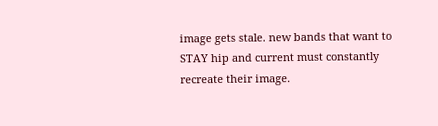image gets stale. new bands that want to STAY hip and current must constantly recreate their image.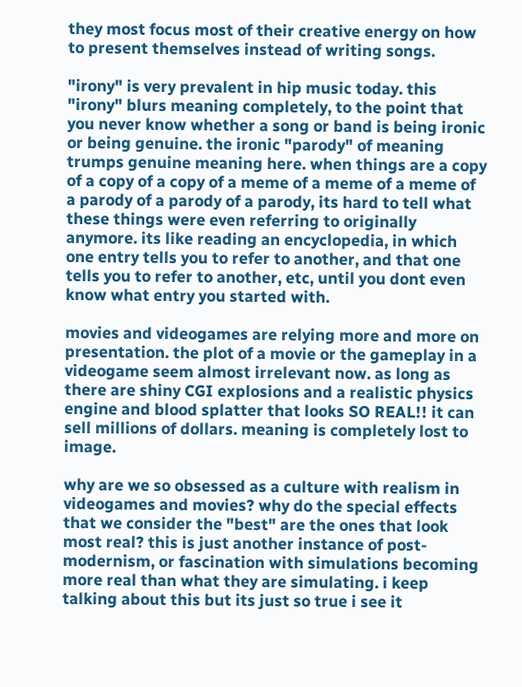they most focus most of their creative energy on how to present themselves instead of writing songs.

"irony" is very prevalent in hip music today. this "irony" blurs meaning completely, to the point that you never know whether a song or band is being ironic or being genuine. the ironic "parody" of meaning trumps genuine meaning here. when things are a copy of a copy of a copy of a meme of a meme of a meme of a parody of a parody of a parody, its hard to tell what these things were even referring to originally anymore. its like reading an encyclopedia, in which one entry tells you to refer to another, and that one tells you to refer to another, etc, until you dont even know what entry you started with.

movies and videogames are relying more and more on presentation. the plot of a movie or the gameplay in a videogame seem almost irrelevant now. as long as there are shiny CGI explosions and a realistic physics engine and blood splatter that looks SO REAL!! it can sell millions of dollars. meaning is completely lost to image.

why are we so obsessed as a culture with realism in videogames and movies? why do the special effects that we consider the "best" are the ones that look most real? this is just another instance of post-modernism, or fascination with simulations becoming more real than what they are simulating. i keep talking about this but its just so true i see it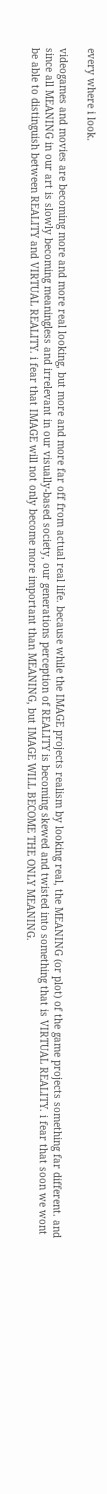every where i look.

videogames and movies are becoming more and more real looking, but more and more far off from actual real life. because while the IMAGE projects realism by looking real, the MEANING (or plot) of the game projects something far different. and since all MEANING in our art is slowly becoming meaningless and irrelevant in our visually-based society, our generations perception of REALITY is becoming skewed and twisted into something that is VIRTUAL REALITY. i fear that soon we wont be able to distinguish between REALITY and VIRTUAL REALITY. i fear that IMAGE will not only become more important than MEANING, but IMAGE WILL BECOME THE ONLY MEANING.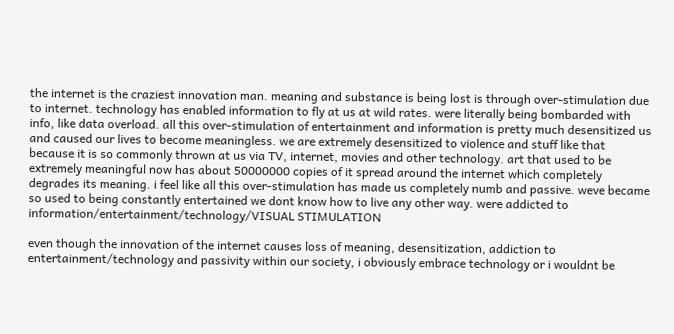the internet is the craziest innovation man. meaning and substance is being lost is through over-stimulation due to internet. technology has enabled information to fly at us at wild rates. were literally being bombarded with info, like data overload. all this over-stimulation of entertainment and information is pretty much desensitized us and caused our lives to become meaningless. we are extremely desensitized to violence and stuff like that because it is so commonly thrown at us via TV, internet, movies and other technology. art that used to be extremely meaningful now has about 50000000 copies of it spread around the internet which completely degrades its meaning. i feel like all this over-stimulation has made us completely numb and passive. weve became so used to being constantly entertained we dont know how to live any other way. were addicted to information/entertainment/technology/VISUAL STIMULATION

even though the innovation of the internet causes loss of meaning, desensitization, addiction to entertainment/technology and passivity within our society, i obviously embrace technology or i wouldnt be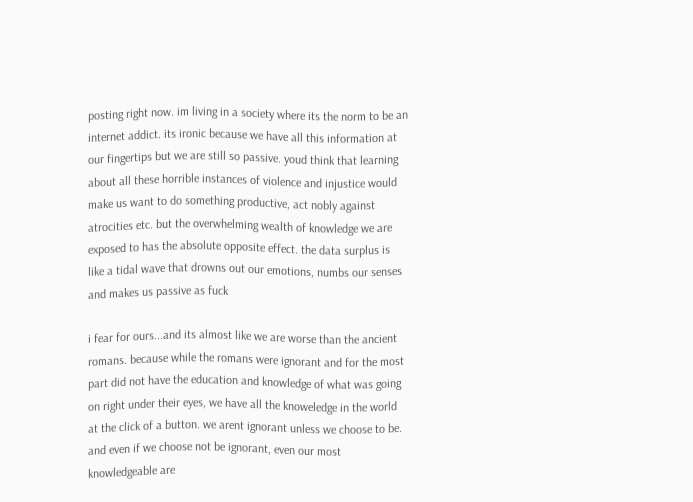posting right now. im living in a society where its the norm to be an internet addict. its ironic because we have all this information at our fingertips but we are still so passive. youd think that learning about all these horrible instances of violence and injustice would make us want to do something productive, act nobly against atrocities etc. but the overwhelming wealth of knowledge we are exposed to has the absolute opposite effect. the data surplus is like a tidal wave that drowns out our emotions, numbs our senses and makes us passive as fuck

i fear for ours...and its almost like we are worse than the ancient romans. because while the romans were ignorant and for the most part did not have the education and knowledge of what was going on right under their eyes, we have all the knoweledge in the world at the click of a button. we arent ignorant unless we choose to be. and even if we choose not be ignorant, even our most knowledgeable are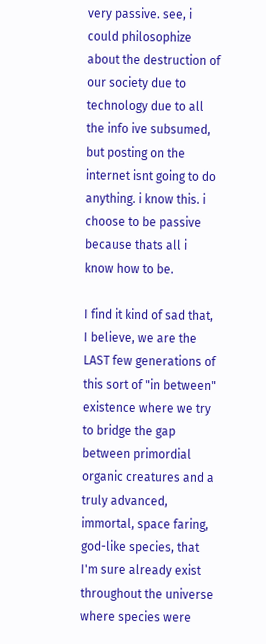very passive. see, i could philosophize about the destruction of our society due to technology due to all the info ive subsumed, but posting on the internet isnt going to do anything. i know this. i choose to be passive because thats all i know how to be.

I find it kind of sad that, I believe, we are the LAST few generations of this sort of "in between" existence where we try to bridge the gap between primordial organic creatures and a truly advanced, immortal, space faring, god-like species, that I'm sure already exist throughout the universe where species were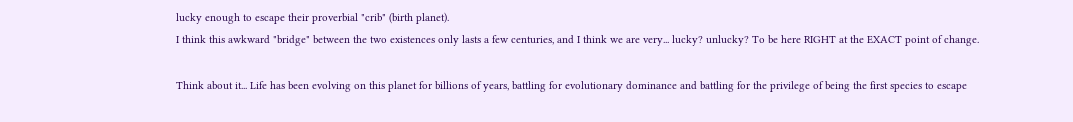lucky enough to escape their proverbial "crib" (birth planet).
I think this awkward "bridge" between the two existences only lasts a few centuries, and I think we are very... lucky? unlucky? To be here RIGHT at the EXACT point of change.

Think about it... Life has been evolving on this planet for billions of years, battling for evolutionary dominance and battling for the privilege of being the first species to escape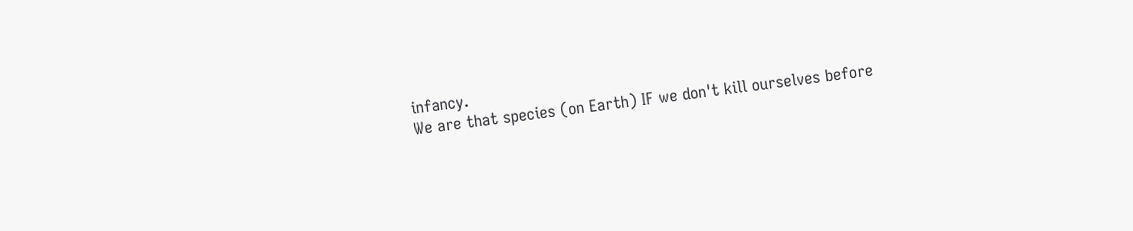infancy.
We are that species (on Earth) IF we don't kill ourselves before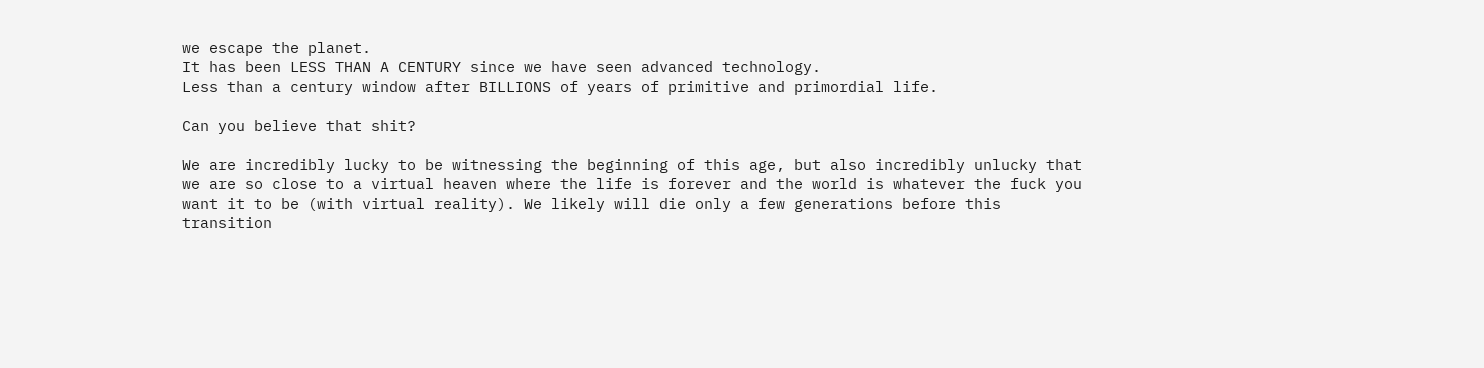we escape the planet.
It has been LESS THAN A CENTURY since we have seen advanced technology.
Less than a century window after BILLIONS of years of primitive and primordial life.

Can you believe that shit?

We are incredibly lucky to be witnessing the beginning of this age, but also incredibly unlucky that we are so close to a virtual heaven where the life is forever and the world is whatever the fuck you want it to be (with virtual reality). We likely will die only a few generations before this transition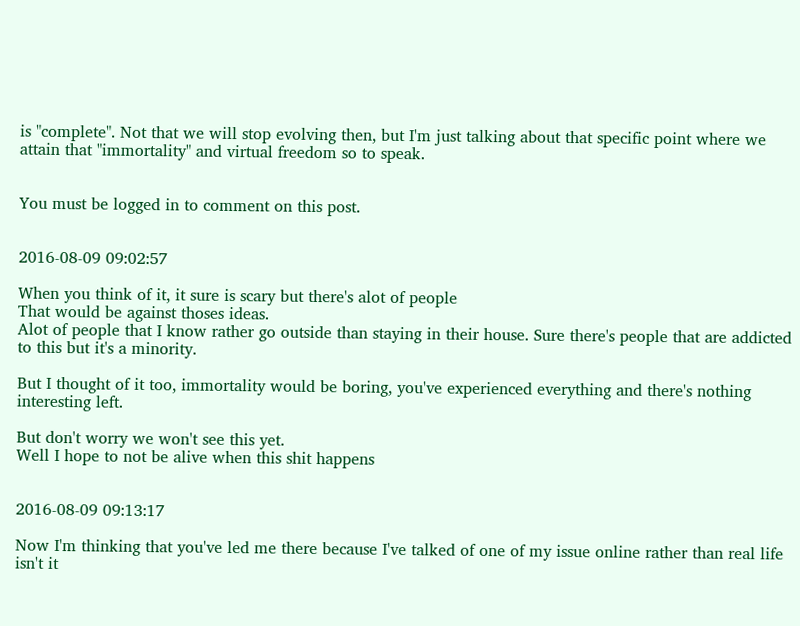is "complete". Not that we will stop evolving then, but I'm just talking about that specific point where we attain that "immortality" and virtual freedom so to speak.


You must be logged in to comment on this post.


2016-08-09 09:02:57

When you think of it, it sure is scary but there's alot of people
That would be against thoses ideas.
Alot of people that I know rather go outside than staying in their house. Sure there's people that are addicted to this but it's a minority.

But I thought of it too, immortality would be boring, you've experienced everything and there's nothing interesting left.

But don't worry we won't see this yet.
Well I hope to not be alive when this shit happens


2016-08-09 09:13:17

Now I'm thinking that you've led me there because I've talked of one of my issue online rather than real life isn't it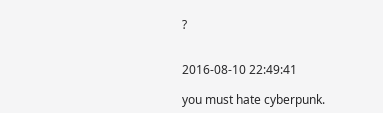?


2016-08-10 22:49:41

you must hate cyberpunk.